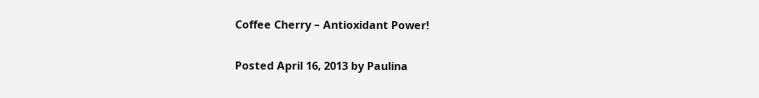Coffee Cherry – Antioxidant Power!

Posted April 16, 2013 by Paulina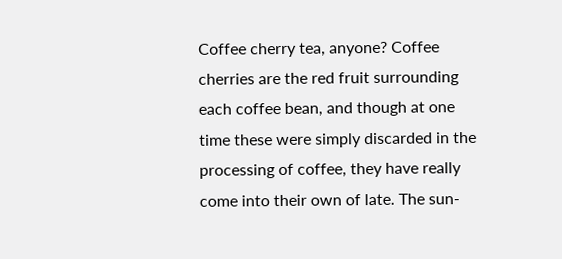Coffee cherry tea, anyone? Coffee cherries are the red fruit surrounding each coffee bean, and though at one time these were simply discarded in the processing of coffee, they have really come into their own of late. The sun-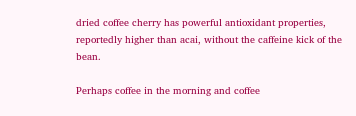dried coffee cherry has powerful antioxidant properties, reportedly higher than acai, without the caffeine kick of the bean.

Perhaps coffee in the morning and coffee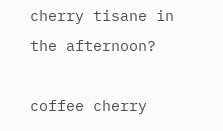cherry tisane in the afternoon?

coffee cherry